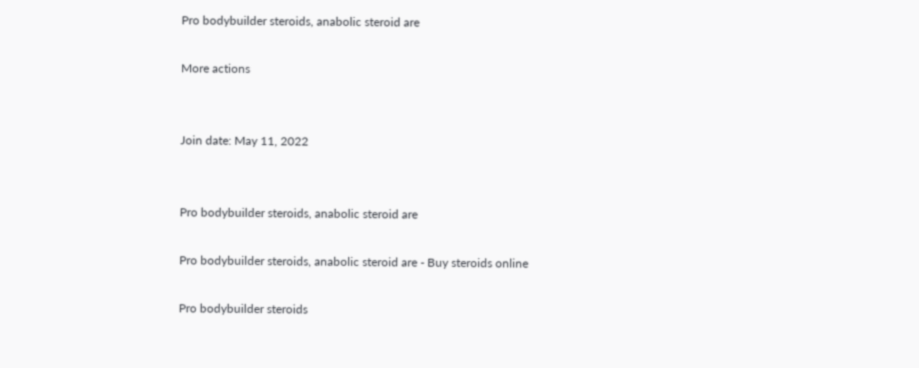Pro bodybuilder steroids, anabolic steroid are

More actions


Join date: May 11, 2022


Pro bodybuilder steroids, anabolic steroid are

Pro bodybuilder steroids, anabolic steroid are - Buy steroids online

Pro bodybuilder steroids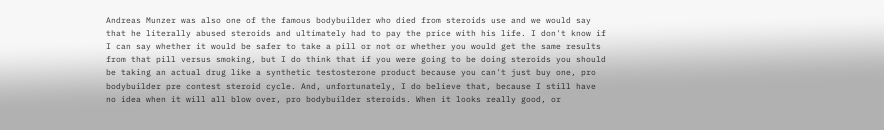Andreas Munzer was also one of the famous bodybuilder who died from steroids use and we would say that he literally abused steroids and ultimately had to pay the price with his life. I don't know if I can say whether it would be safer to take a pill or not or whether you would get the same results from that pill versus smoking, but I do think that if you were going to be doing steroids you should be taking an actual drug like a synthetic testosterone product because you can't just buy one, pro bodybuilder pre contest steroid cycle. And, unfortunately, I do believe that, because I still have no idea when it will all blow over, pro bodybuilder steroids. When it looks really good, or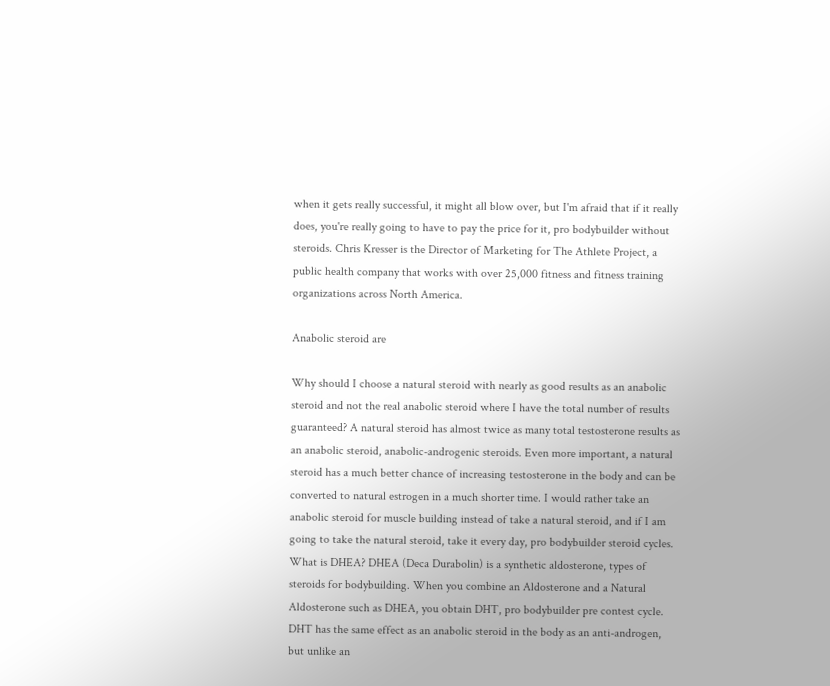when it gets really successful, it might all blow over, but I'm afraid that if it really does, you're really going to have to pay the price for it, pro bodybuilder without steroids. Chris Kresser is the Director of Marketing for The Athlete Project, a public health company that works with over 25,000 fitness and fitness training organizations across North America.

Anabolic steroid are

Why should I choose a natural steroid with nearly as good results as an anabolic steroid and not the real anabolic steroid where I have the total number of results guaranteed? A natural steroid has almost twice as many total testosterone results as an anabolic steroid, anabolic-androgenic steroids. Even more important, a natural steroid has a much better chance of increasing testosterone in the body and can be converted to natural estrogen in a much shorter time. I would rather take an anabolic steroid for muscle building instead of take a natural steroid, and if I am going to take the natural steroid, take it every day, pro bodybuilder steroid cycles. What is DHEA? DHEA (Deca Durabolin) is a synthetic aldosterone, types of steroids for bodybuilding. When you combine an Aldosterone and a Natural Aldosterone such as DHEA, you obtain DHT, pro bodybuilder pre contest cycle. DHT has the same effect as an anabolic steroid in the body as an anti-androgen, but unlike an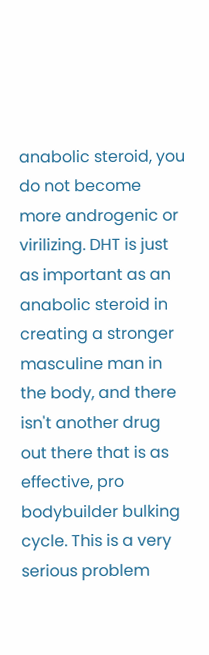anabolic steroid, you do not become more androgenic or virilizing. DHT is just as important as an anabolic steroid in creating a stronger masculine man in the body, and there isn't another drug out there that is as effective, pro bodybuilder bulking cycle. This is a very serious problem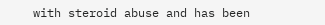with steroid abuse and has been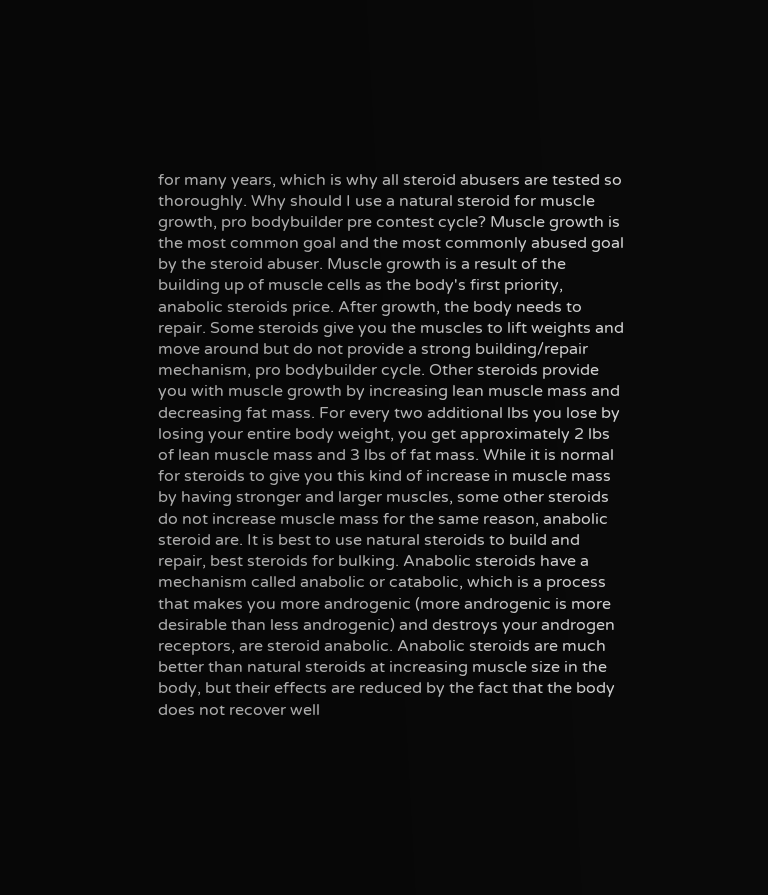for many years, which is why all steroid abusers are tested so thoroughly. Why should I use a natural steroid for muscle growth, pro bodybuilder pre contest cycle? Muscle growth is the most common goal and the most commonly abused goal by the steroid abuser. Muscle growth is a result of the building up of muscle cells as the body's first priority, anabolic steroids price. After growth, the body needs to repair. Some steroids give you the muscles to lift weights and move around but do not provide a strong building/repair mechanism, pro bodybuilder cycle. Other steroids provide you with muscle growth by increasing lean muscle mass and decreasing fat mass. For every two additional lbs you lose by losing your entire body weight, you get approximately 2 lbs of lean muscle mass and 3 lbs of fat mass. While it is normal for steroids to give you this kind of increase in muscle mass by having stronger and larger muscles, some other steroids do not increase muscle mass for the same reason, anabolic steroid are. It is best to use natural steroids to build and repair, best steroids for bulking. Anabolic steroids have a mechanism called anabolic or catabolic, which is a process that makes you more androgenic (more androgenic is more desirable than less androgenic) and destroys your androgen receptors, are steroid anabolic. Anabolic steroids are much better than natural steroids at increasing muscle size in the body, but their effects are reduced by the fact that the body does not recover well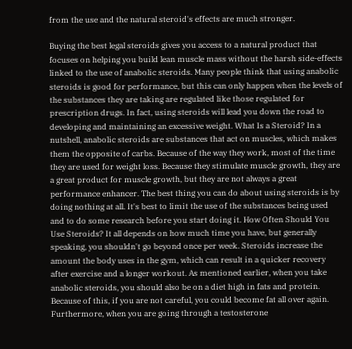from the use and the natural steroid's effects are much stronger.

Buying the best legal steroids gives you access to a natural product that focuses on helping you build lean muscle mass without the harsh side-effects linked to the use of anabolic steroids. Many people think that using anabolic steroids is good for performance, but this can only happen when the levels of the substances they are taking are regulated like those regulated for prescription drugs. In fact, using steroids will lead you down the road to developing and maintaining an excessive weight. What Is a Steroid? In a nutshell, anabolic steroids are substances that act on muscles, which makes them the opposite of carbs. Because of the way they work, most of the time they are used for weight loss. Because they stimulate muscle growth, they are a great product for muscle growth, but they are not always a great performance enhancer. The best thing you can do about using steroids is by doing nothing at all. It's best to limit the use of the substances being used and to do some research before you start doing it. How Often Should You Use Steroids? It all depends on how much time you have, but generally speaking, you shouldn't go beyond once per week. Steroids increase the amount the body uses in the gym, which can result in a quicker recovery after exercise and a longer workout. As mentioned earlier, when you take anabolic steroids, you should also be on a diet high in fats and protein. Because of this, if you are not careful, you could become fat all over again. Furthermore, when you are going through a testosterone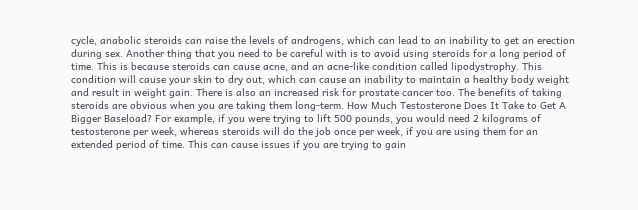cycle, anabolic steroids can raise the levels of androgens, which can lead to an inability to get an erection during sex. Another thing that you need to be careful with is to avoid using steroids for a long period of time. This is because steroids can cause acne, and an acne-like condition called lipodystrophy. This condition will cause your skin to dry out, which can cause an inability to maintain a healthy body weight and result in weight gain. There is also an increased risk for prostate cancer too. The benefits of taking steroids are obvious when you are taking them long-term. How Much Testosterone Does It Take to Get A Bigger Baseload? For example, if you were trying to lift 500 pounds, you would need 2 kilograms of testosterone per week, whereas steroids will do the job once per week, if you are using them for an extended period of time. This can cause issues if you are trying to gain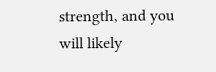strength, and you will likely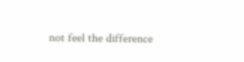not feel the difference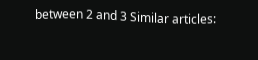between 2 and 3 Similar articles: